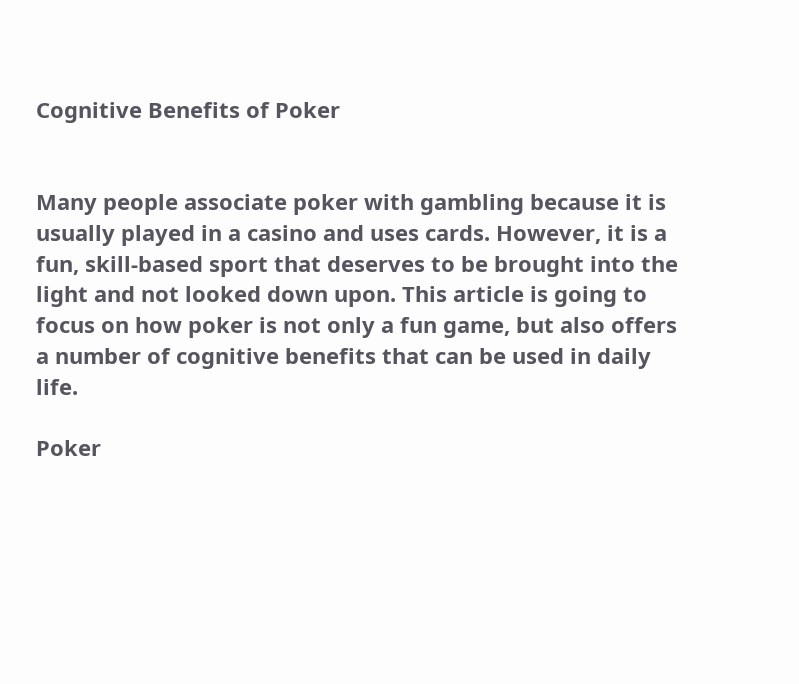Cognitive Benefits of Poker


Many people associate poker with gambling because it is usually played in a casino and uses cards. However, it is a fun, skill-based sport that deserves to be brought into the light and not looked down upon. This article is going to focus on how poker is not only a fun game, but also offers a number of cognitive benefits that can be used in daily life.

Poker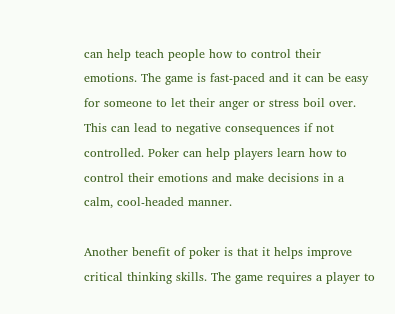can help teach people how to control their emotions. The game is fast-paced and it can be easy for someone to let their anger or stress boil over. This can lead to negative consequences if not controlled. Poker can help players learn how to control their emotions and make decisions in a calm, cool-headed manner.

Another benefit of poker is that it helps improve critical thinking skills. The game requires a player to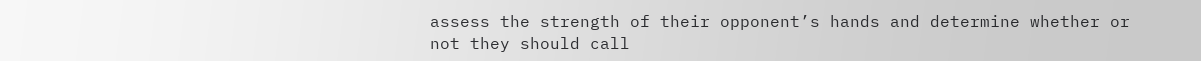assess the strength of their opponent’s hands and determine whether or not they should call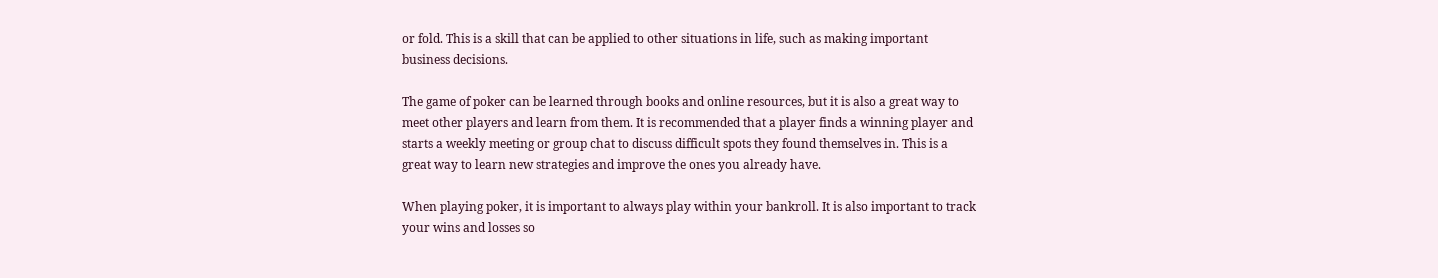or fold. This is a skill that can be applied to other situations in life, such as making important business decisions.

The game of poker can be learned through books and online resources, but it is also a great way to meet other players and learn from them. It is recommended that a player finds a winning player and starts a weekly meeting or group chat to discuss difficult spots they found themselves in. This is a great way to learn new strategies and improve the ones you already have.

When playing poker, it is important to always play within your bankroll. It is also important to track your wins and losses so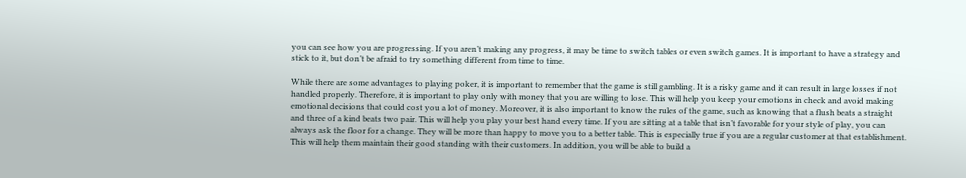you can see how you are progressing. If you aren’t making any progress, it may be time to switch tables or even switch games. It is important to have a strategy and stick to it, but don’t be afraid to try something different from time to time.

While there are some advantages to playing poker, it is important to remember that the game is still gambling. It is a risky game and it can result in large losses if not handled properly. Therefore, it is important to play only with money that you are willing to lose. This will help you keep your emotions in check and avoid making emotional decisions that could cost you a lot of money. Moreover, it is also important to know the rules of the game, such as knowing that a flush beats a straight and three of a kind beats two pair. This will help you play your best hand every time. If you are sitting at a table that isn’t favorable for your style of play, you can always ask the floor for a change. They will be more than happy to move you to a better table. This is especially true if you are a regular customer at that establishment. This will help them maintain their good standing with their customers. In addition, you will be able to build a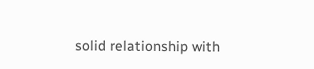solid relationship with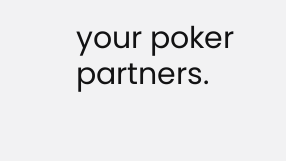your poker partners.